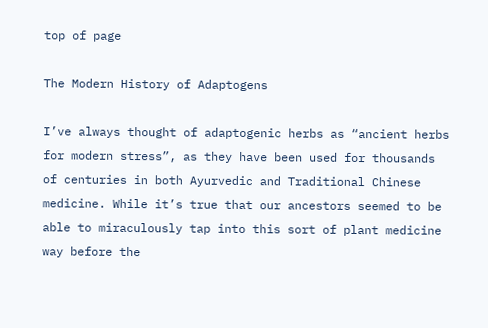top of page

The Modern History of Adaptogens

I’ve always thought of adaptogenic herbs as “ancient herbs for modern stress”, as they have been used for thousands of centuries in both Ayurvedic and Traditional Chinese medicine. While it’s true that our ancestors seemed to be able to miraculously tap into this sort of plant medicine way before the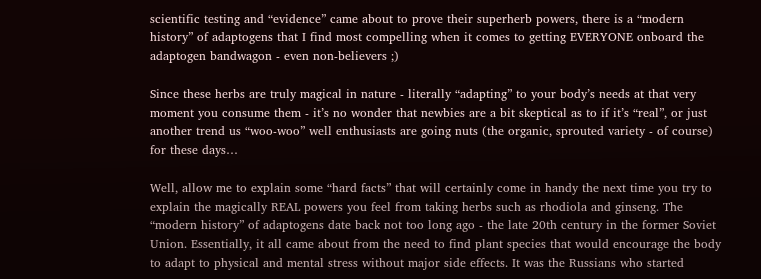scientific testing and “evidence” came about to prove their superherb powers, there is a “modern history” of adaptogens that I find most compelling when it comes to getting EVERYONE onboard the adaptogen bandwagon - even non-believers ;)

Since these herbs are truly magical in nature - literally “adapting” to your body’s needs at that very moment you consume them - it’s no wonder that newbies are a bit skeptical as to if it’s “real”, or just another trend us “woo-woo” well enthusiasts are going nuts (the organic, sprouted variety - of course) for these days…

Well, allow me to explain some “hard facts” that will certainly come in handy the next time you try to explain the magically REAL powers you feel from taking herbs such as rhodiola and ginseng. The “modern history” of adaptogens date back not too long ago - the late 20th century in the former Soviet Union. Essentially, it all came about from the need to find plant species that would encourage the body to adapt to physical and mental stress without major side effects. It was the Russians who started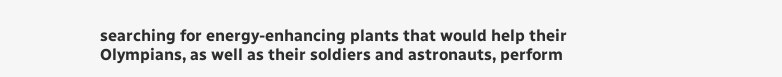searching for energy-enhancing plants that would help their Olympians, as well as their soldiers and astronauts, perform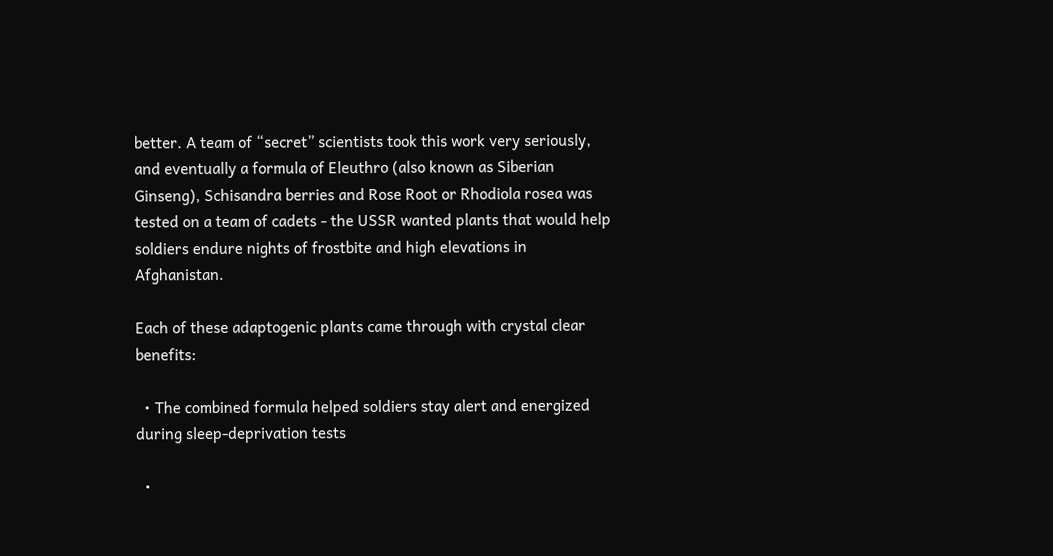better. A team of “secret” scientists took this work very seriously, and eventually a formula of Eleuthro (also known as Siberian Ginseng), Schisandra berries and Rose Root or Rhodiola rosea was tested on a team of cadets - the USSR wanted plants that would help soldiers endure nights of frostbite and high elevations in Afghanistan.

Each of these adaptogenic plants came through with crystal clear benefits:

  • The combined formula helped soldiers stay alert and energized during sleep-deprivation tests

  •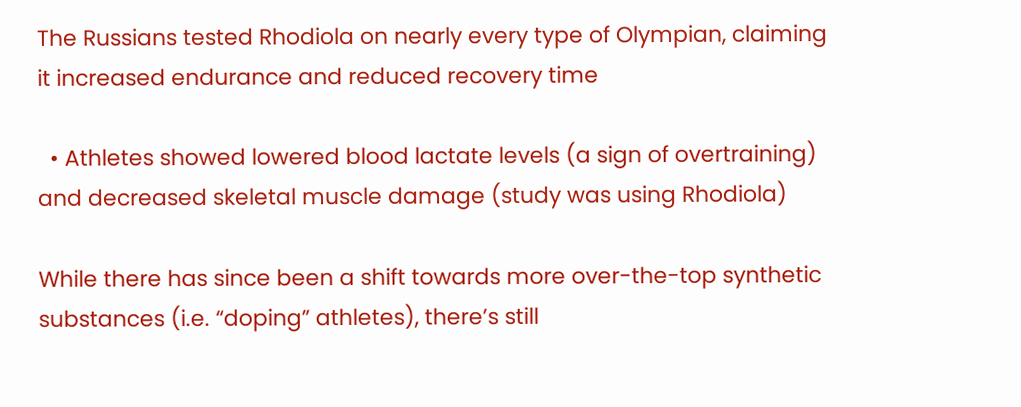The Russians tested Rhodiola on nearly every type of Olympian, claiming it increased endurance and reduced recovery time

  • Athletes showed lowered blood lactate levels (a sign of overtraining) and decreased skeletal muscle damage (study was using Rhodiola)

While there has since been a shift towards more over-the-top synthetic substances (i.e. “doping” athletes), there’s still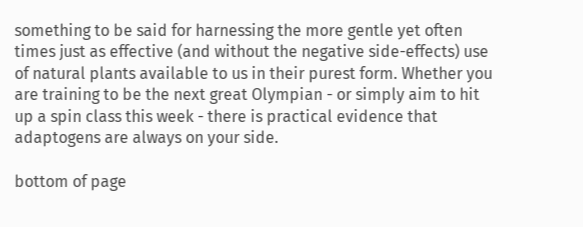something to be said for harnessing the more gentle yet often times just as effective (and without the negative side-effects) use of natural plants available to us in their purest form. Whether you are training to be the next great Olympian - or simply aim to hit up a spin class this week - there is practical evidence that adaptogens are always on your side.

bottom of page